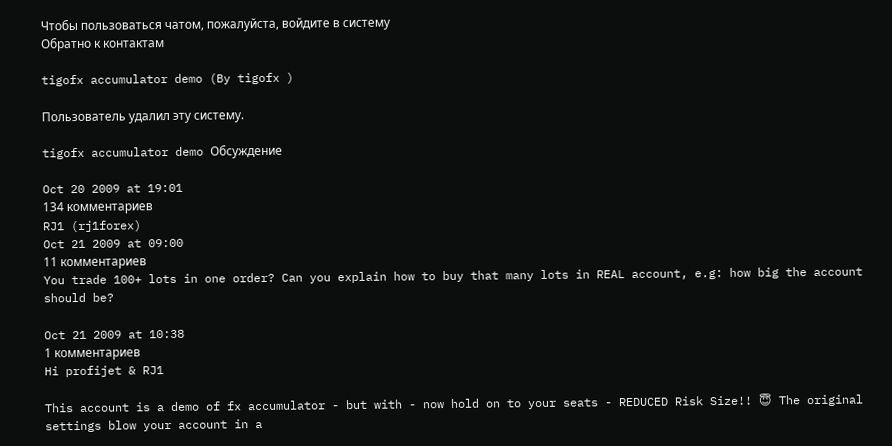Чтобы пользоваться чатом, пожалуйста, войдите в систему
Обратно к контактам

tigofx accumulator demo (By tigofx )

Пользователь удалил эту систему.

tigofx accumulator demo Обсуждение

Oct 20 2009 at 19:01
134 комментариев
RJ1 (rj1forex)
Oct 21 2009 at 09:00
11 комментариев
You trade 100+ lots in one order? Can you explain how to buy that many lots in REAL account, e.g: how big the account should be?

Oct 21 2009 at 10:38
1 комментариев
Hi profijet & RJ1

This account is a demo of fx accumulator - but with - now hold on to your seats - REDUCED Risk Size!! 😇 The original settings blow your account in a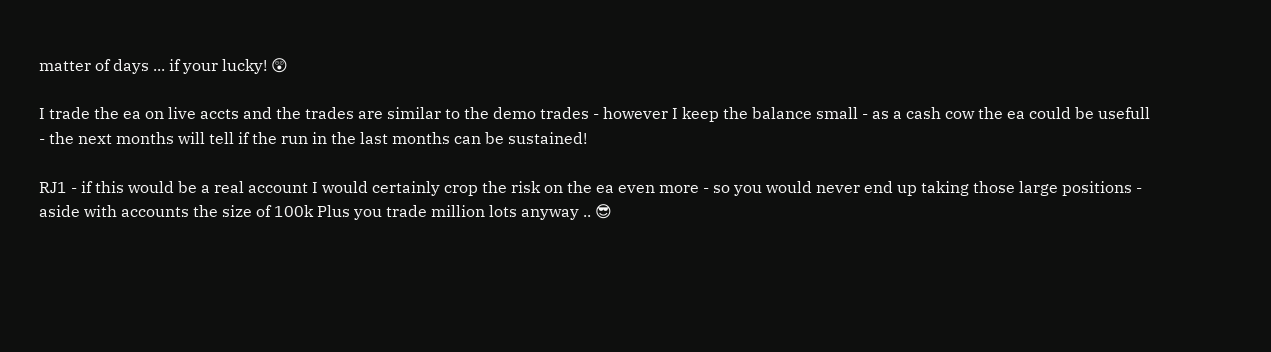matter of days ... if your lucky! 😲

I trade the ea on live accts and the trades are similar to the demo trades - however I keep the balance small - as a cash cow the ea could be usefull - the next months will tell if the run in the last months can be sustained!

RJ1 - if this would be a real account I would certainly crop the risk on the ea even more - so you would never end up taking those large positions - aside with accounts the size of 100k Plus you trade million lots anyway .. 😎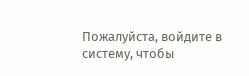Пожалуйста, войдите в систему, чтобы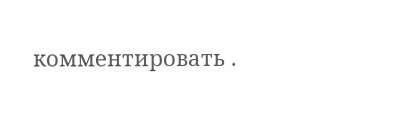комментировать .